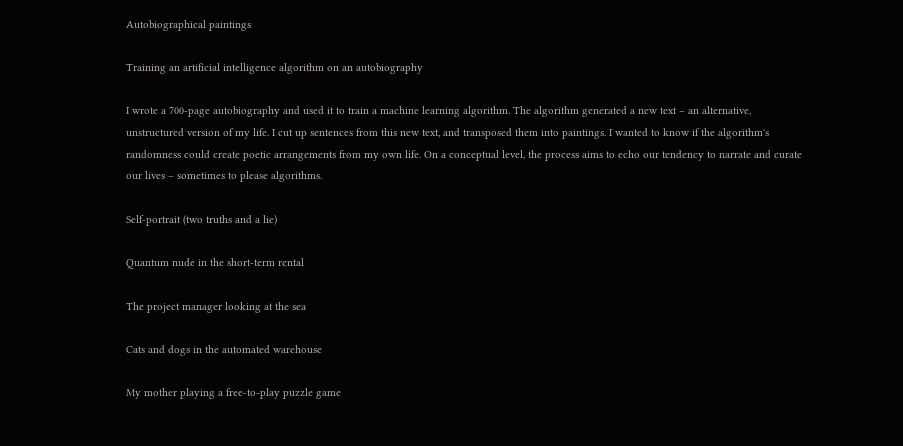Autobiographical paintings

Training an artificial intelligence algorithm on an autobiography

I wrote a 700-page autobiography and used it to train a machine learning algorithm. The algorithm generated a new text – an alternative, unstructured version of my life. I cut up sentences from this new text, and transposed them into paintings. I wanted to know if the algorithm's randomness could create poetic arrangements from my own life. On a conceptual level, the process aims to echo our tendency to narrate and curate our lives – sometimes to please algorithms.

Self-portrait (two truths and a lie)

Quantum nude in the short-term rental

The project manager looking at the sea

Cats and dogs in the automated warehouse

My mother playing a free-to-play puzzle game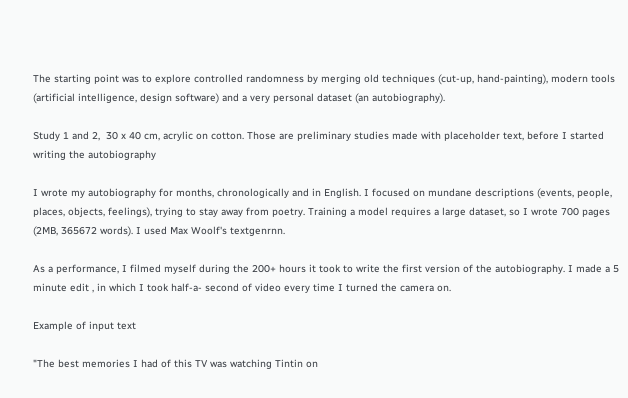The starting point was to explore controlled randomness by merging old techniques (cut-up, hand-painting), modern tools (artificial intelligence, design software) and a very personal dataset (an autobiography).

Study 1 and 2,  30 x 40 cm, acrylic on cotton. Those are preliminary studies made with placeholder text, before I started writing the autobiography

I wrote my autobiography for months, chronologically and in English. I focused on mundane descriptions (events, people, places, objects, feelings), trying to stay away from poetry. Training a model requires a large dataset, so I wrote 700 pages (2MB, 365672 words). I used Max Woolf's textgenrnn.

As a performance, I filmed myself during the 200+ hours it took to write the first version of the autobiography. I made a 5 minute edit , in which I took half-a- second of video every time I turned the camera on.

Example of input text

"The best memories I had of this TV was watching Tintin on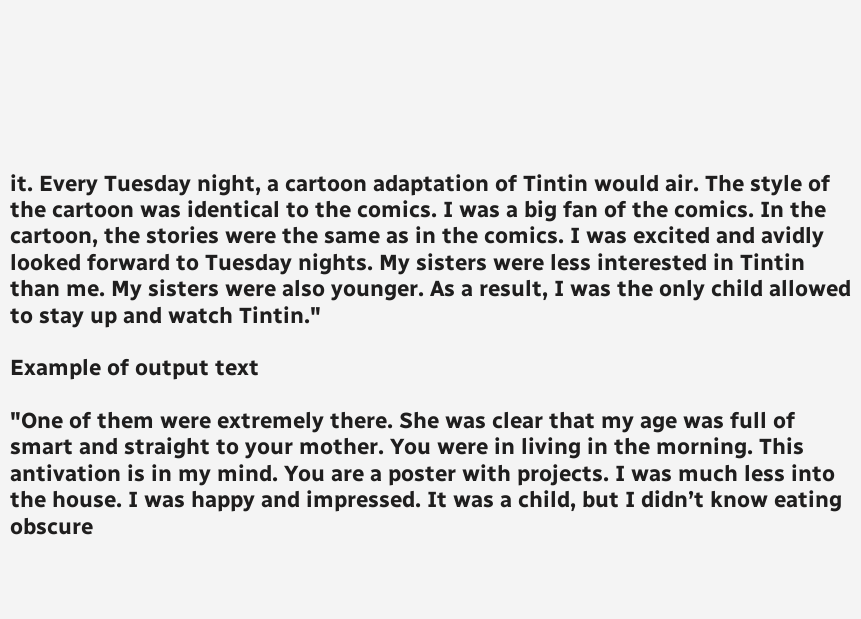it. Every Tuesday night, a cartoon adaptation of Tintin would air. The style of the cartoon was identical to the comics. I was a big fan of the comics. In the cartoon, the stories were the same as in the comics. I was excited and avidly looked forward to Tuesday nights. My sisters were less interested in Tintin than me. My sisters were also younger. As a result, I was the only child allowed to stay up and watch Tintin."

Example of output text

"One of them were extremely there. She was clear that my age was full of smart and straight to your mother. You were in living in the morning. This antivation is in my mind. You are a poster with projects. I was much less into the house. I was happy and impressed. It was a child, but I didn’t know eating obscure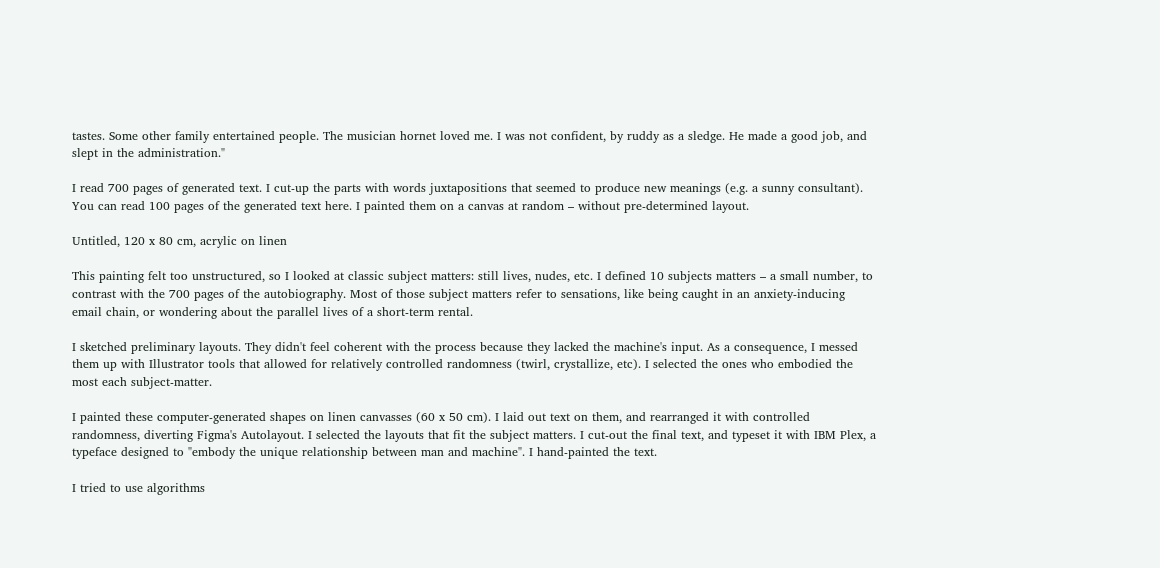tastes. Some other family entertained people. The musician hornet loved me. I was not confident, by ruddy as a sledge. He made a good job, and slept in the administration."

I read 700 pages of generated text. I cut-up the parts with words juxtapositions that seemed to produce new meanings (e.g. a sunny consultant). You can read 100 pages of the generated text here. I painted them on a canvas at random – without pre-determined layout.

Untitled, 120 x 80 cm, acrylic on linen

This painting felt too unstructured, so I looked at classic subject matters: still lives, nudes, etc. I defined 10 subjects matters – a small number, to contrast with the 700 pages of the autobiography. Most of those subject matters refer to sensations, like being caught in an anxiety-inducing email chain, or wondering about the parallel lives of a short-term rental.

I sketched preliminary layouts. They didn't feel coherent with the process because they lacked the machine's input. As a consequence, I messed them up with Illustrator tools that allowed for relatively controlled randomness (twirl, crystallize, etc). I selected the ones who embodied the most each subject-matter.

I painted these computer-generated shapes on linen canvasses (60 x 50 cm). I laid out text on them, and rearranged it with controlled randomness, diverting Figma's Autolayout. I selected the layouts that fit the subject matters. I cut-out the final text, and typeset it with IBM Plex, a typeface designed to "embody the unique relationship between man and machine". I hand-painted the text.

I tried to use algorithms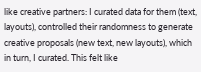like creative partners: I curated data for them (text, layouts), controlled their randomness to generate creative proposals (new text, new layouts), which in turn, I curated. This felt like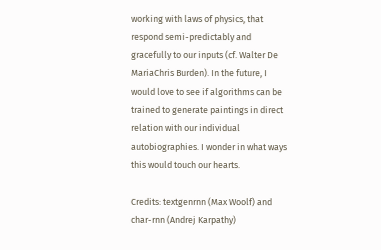working with laws of physics, that respond semi-predictably and gracefully to our inputs (cf. Walter De MariaChris Burden). In the future, I would love to see if algorithms can be trained to generate paintings in direct relation with our individual autobiographies. I wonder in what ways this would touch our hearts.

Credits: textgenrnn (Max Woolf) and char-rnn (Andrej Karpathy)